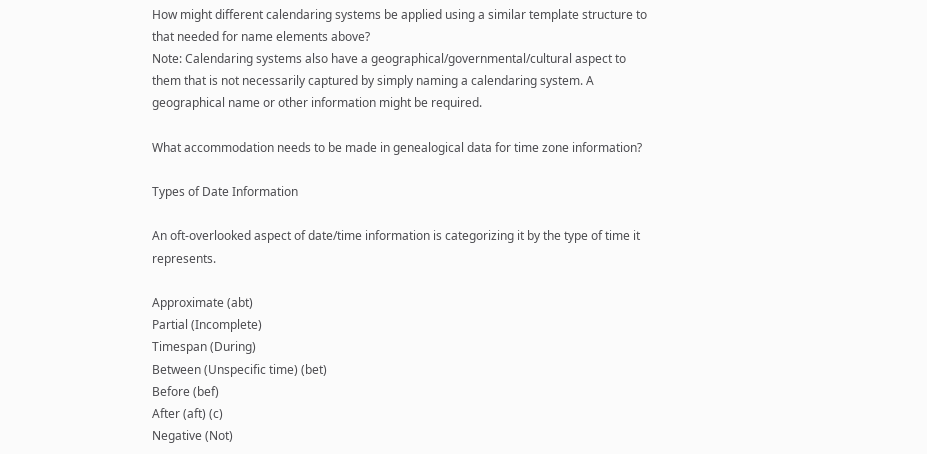How might different calendaring systems be applied using a similar template structure to that needed for name elements above?
Note: Calendaring systems also have a geographical/governmental/cultural aspect to them that is not necessarily captured by simply naming a calendaring system. A geographical name or other information might be required.

What accommodation needs to be made in genealogical data for time zone information?

Types of Date Information

An oft-overlooked aspect of date/time information is categorizing it by the type of time it represents.

Approximate (abt)
Partial (Incomplete)
Timespan (During)
Between (Unspecific time) (bet)
Before (bef)
After (aft) (c)
Negative (Not)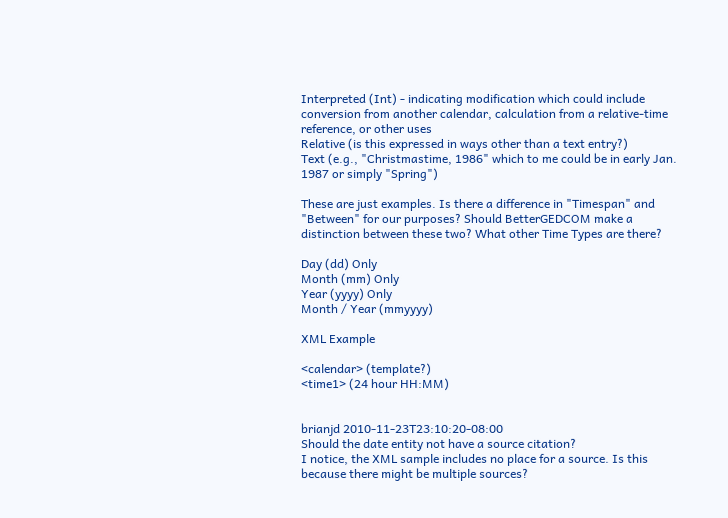Interpreted (Int) - indicating modification which could include conversion from another calendar, calculation from a relative-time reference, or other uses
Relative (is this expressed in ways other than a text entry?)
Text (e.g., "Christmastime, 1986" which to me could be in early Jan. 1987 or simply "Spring")

These are just examples. Is there a difference in "Timespan" and "Between" for our purposes? Should BetterGEDCOM make a distinction between these two? What other Time Types are there?

Day (dd) Only
Month (mm) Only
Year (yyyy) Only
Month / Year (mmyyyy)

XML Example

<calendar> (template?)
<time1> (24 hour HH:MM)


brianjd 2010-11-23T23:10:20-08:00
Should the date entity not have a source citation?
I notice, the XML sample includes no place for a source. Is this because there might be multiple sources?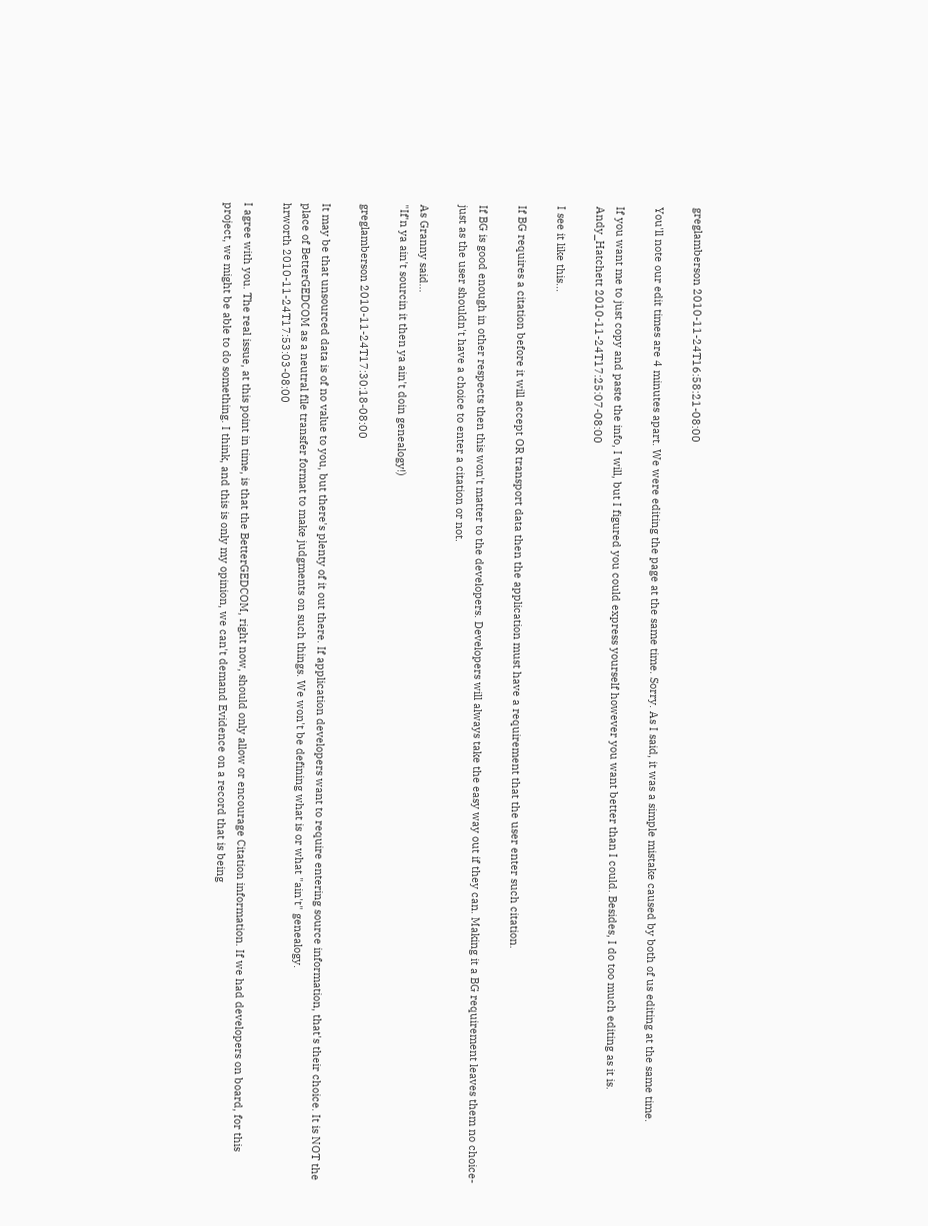greglamberson 2010-11-24T16:58:21-08:00

You'll note our edit times are 4 minutes apart. We were editing the page at the same time. Sorry. As I said, it was a simple mistake caused by both of us editing at the same time.

If you want me to just copy and paste the info, I will, but I figured you could express yourself however you want better than I could. Besides, I do too much editing as it is.
Andy_Hatchett 2010-11-24T17:25:07-08:00

I see it like this...

If BG requires a citation before it will accept OR transport data then the application must have a requirement that the user enter such citation.

If BG is good enough in other respects then this won't matter to the developers. Developers will always take the easy way out if they can. Making it a BG requirement leaves them no choice- just as the user shouldn't have a choice to enter a citation or not.

As Granny said...
"If'n ya ain't sourcin it then ya ain't doin genealogy!)

greglamberson 2010-11-24T17:30:18-08:00

It may be that unsourced data is of no value to you, but there's plenty of it out there. If application developers want to require entering source information, that's their choice. It is NOT the place of BetterGEDCOM as a neutral file transfer format to make judgments on such things. We won't be defining what is or what "ain't" genealogy.
hrworth 2010-11-24T17:53:03-08:00

I agree with you. The real issue, at this point in time, is that the BetterGEDCOM, right now, should only allow or encourage Citation information. If we had developers on board, for this project, we might be able to do something. I think, and this is only my opinion, we can't demand Evidence on a record that is being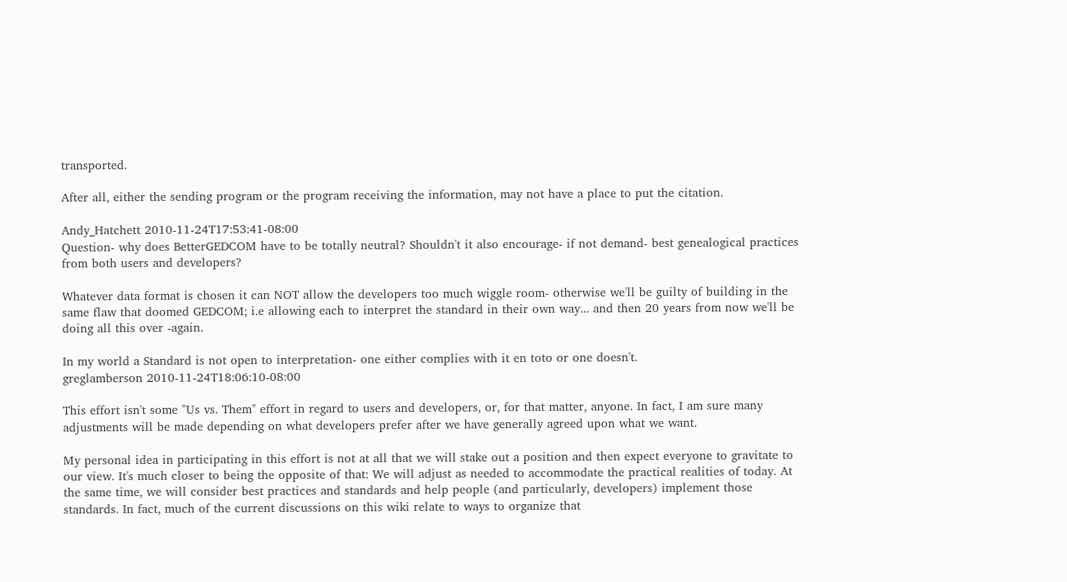transported.

After all, either the sending program or the program receiving the information, may not have a place to put the citation.

Andy_Hatchett 2010-11-24T17:53:41-08:00
Question- why does BetterGEDCOM have to be totally neutral? Shouldn't it also encourage- if not demand- best genealogical practices from both users and developers?

Whatever data format is chosen it can NOT allow the developers too much wiggle room- otherwise we'll be guilty of building in the same flaw that doomed GEDCOM; i.e allowing each to interpret the standard in their own way... and then 20 years from now we'll be doing all this over -again.

In my world a Standard is not open to interpretation- one either complies with it en toto or one doesn't.
greglamberson 2010-11-24T18:06:10-08:00

This effort isn't some "Us vs. Them" effort in regard to users and developers, or, for that matter, anyone. In fact, I am sure many adjustments will be made depending on what developers prefer after we have generally agreed upon what we want.

My personal idea in participating in this effort is not at all that we will stake out a position and then expect everyone to gravitate to our view. It's much closer to being the opposite of that: We will adjust as needed to accommodate the practical realities of today. At the same time, we will consider best practices and standards and help people (and particularly, developers) implement those standards. In fact, much of the current discussions on this wiki relate to ways to organize that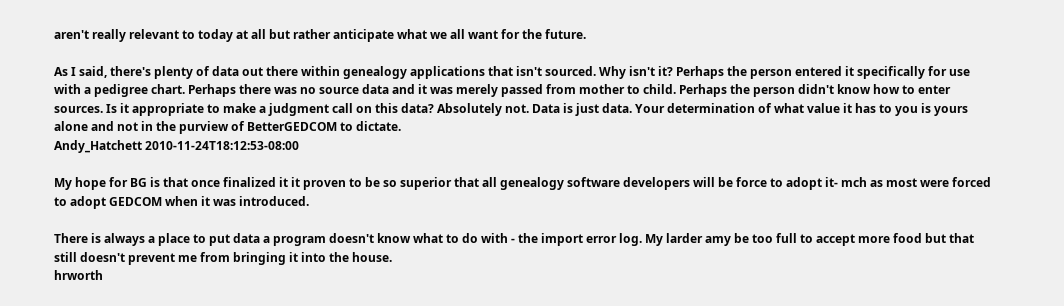aren't really relevant to today at all but rather anticipate what we all want for the future.

As I said, there's plenty of data out there within genealogy applications that isn't sourced. Why isn't it? Perhaps the person entered it specifically for use with a pedigree chart. Perhaps there was no source data and it was merely passed from mother to child. Perhaps the person didn't know how to enter sources. Is it appropriate to make a judgment call on this data? Absolutely not. Data is just data. Your determination of what value it has to you is yours alone and not in the purview of BetterGEDCOM to dictate.
Andy_Hatchett 2010-11-24T18:12:53-08:00

My hope for BG is that once finalized it it proven to be so superior that all genealogy software developers will be force to adopt it- mch as most were forced to adopt GEDCOM when it was introduced.

There is always a place to put data a program doesn't know what to do with - the import error log. My larder amy be too full to accept more food but that still doesn't prevent me from bringing it into the house.
hrworth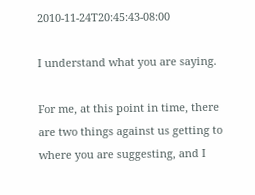2010-11-24T20:45:43-08:00

I understand what you are saying.

For me, at this point in time, there are two things against us getting to where you are suggesting, and I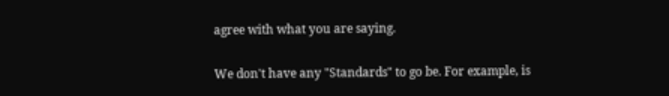agree with what you are saying.

We don't have any "Standards" to go be. For example, is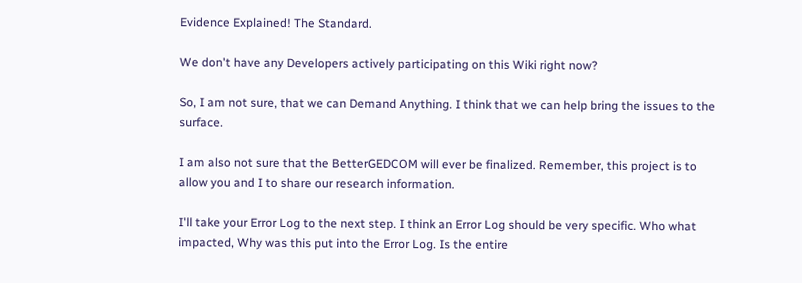Evidence Explained! The Standard.

We don't have any Developers actively participating on this Wiki right now?

So, I am not sure, that we can Demand Anything. I think that we can help bring the issues to the surface.

I am also not sure that the BetterGEDCOM will ever be finalized. Remember, this project is to allow you and I to share our research information.

I'll take your Error Log to the next step. I think an Error Log should be very specific. Who what impacted, Why was this put into the Error Log. Is the entire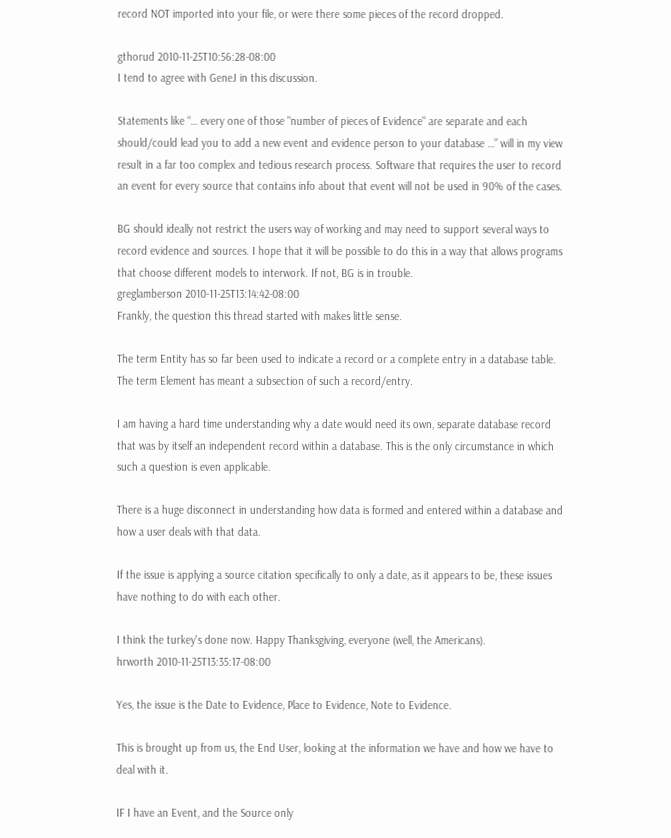record NOT imported into your file, or were there some pieces of the record dropped.

gthorud 2010-11-25T10:56:28-08:00
I tend to agree with GeneJ in this discussion.

Statements like “… every one of those "number of pieces of Evidence" are separate and each should/could lead you to add a new event and evidence person to your database …” will in my view result in a far too complex and tedious research process. Software that requires the user to record an event for every source that contains info about that event will not be used in 90% of the cases.

BG should ideally not restrict the users way of working and may need to support several ways to record evidence and sources. I hope that it will be possible to do this in a way that allows programs that choose different models to interwork. If not, BG is in trouble.
greglamberson 2010-11-25T13:14:42-08:00
Frankly, the question this thread started with makes little sense.

The term Entity has so far been used to indicate a record or a complete entry in a database table. The term Element has meant a subsection of such a record/entry.

I am having a hard time understanding why a date would need its own, separate database record that was by itself an independent record within a database. This is the only circumstance in which such a question is even applicable.

There is a huge disconnect in understanding how data is formed and entered within a database and how a user deals with that data.

If the issue is applying a source citation specifically to only a date, as it appears to be, these issues have nothing to do with each other.

I think the turkey's done now. Happy Thanksgiving, everyone (well, the Americans).
hrworth 2010-11-25T13:35:17-08:00

Yes, the issue is the Date to Evidence, Place to Evidence, Note to Evidence.

This is brought up from us, the End User, looking at the information we have and how we have to deal with it.

IF I have an Event, and the Source only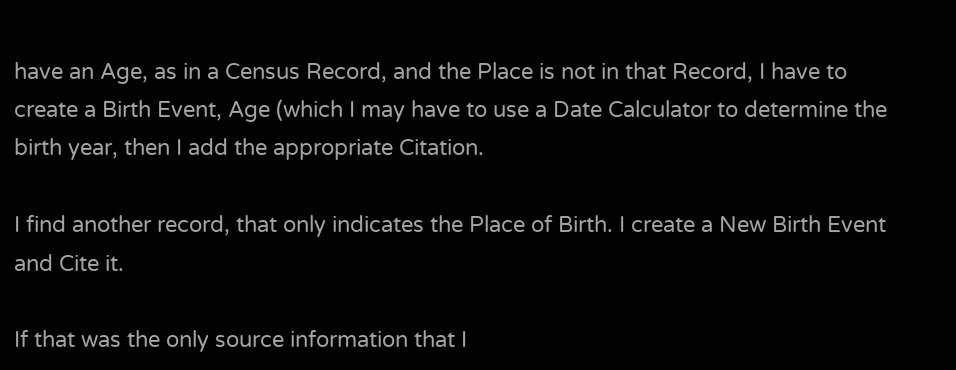have an Age, as in a Census Record, and the Place is not in that Record, I have to create a Birth Event, Age (which I may have to use a Date Calculator to determine the birth year, then I add the appropriate Citation.

I find another record, that only indicates the Place of Birth. I create a New Birth Event and Cite it.

If that was the only source information that I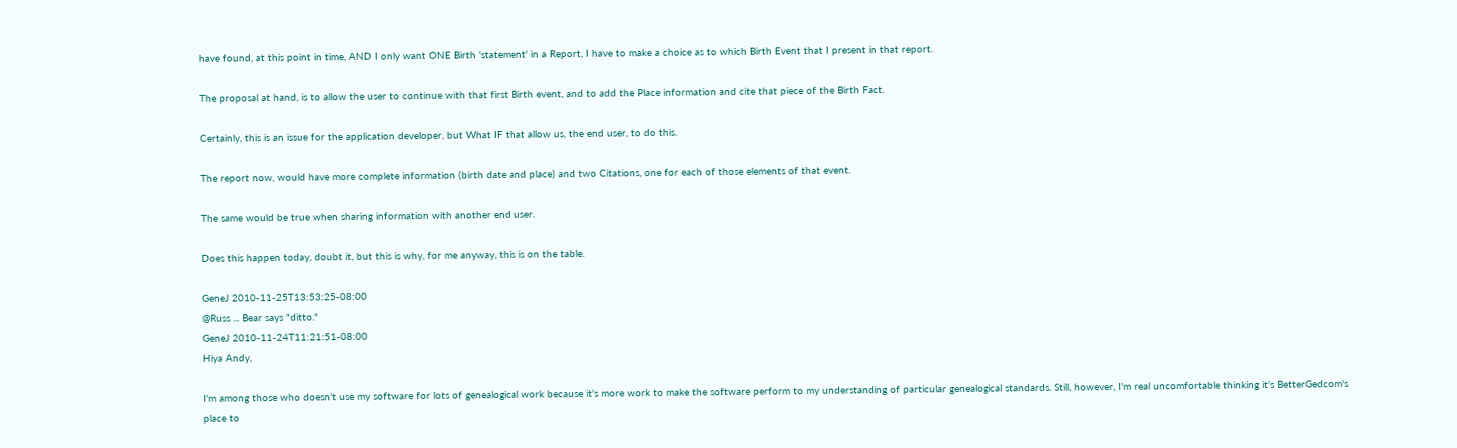have found, at this point in time, AND I only want ONE Birth 'statement' in a Report, I have to make a choice as to which Birth Event that I present in that report.

The proposal at hand, is to allow the user to continue with that first Birth event, and to add the Place information and cite that piece of the Birth Fact.

Certainly, this is an issue for the application developer, but What IF that allow us, the end user, to do this.

The report now, would have more complete information (birth date and place) and two Citations, one for each of those elements of that event.

The same would be true when sharing information with another end user.

Does this happen today, doubt it, but this is why, for me anyway, this is on the table.

GeneJ 2010-11-25T13:53:25-08:00
@Russ ... Bear says "ditto."
GeneJ 2010-11-24T11:21:51-08:00
Hiya Andy,

I'm among those who doesn't use my software for lots of genealogical work because it's more work to make the software perform to my understanding of particular genealogical standards. Still, however, I'm real uncomfortable thinking it's BetterGedcom's place to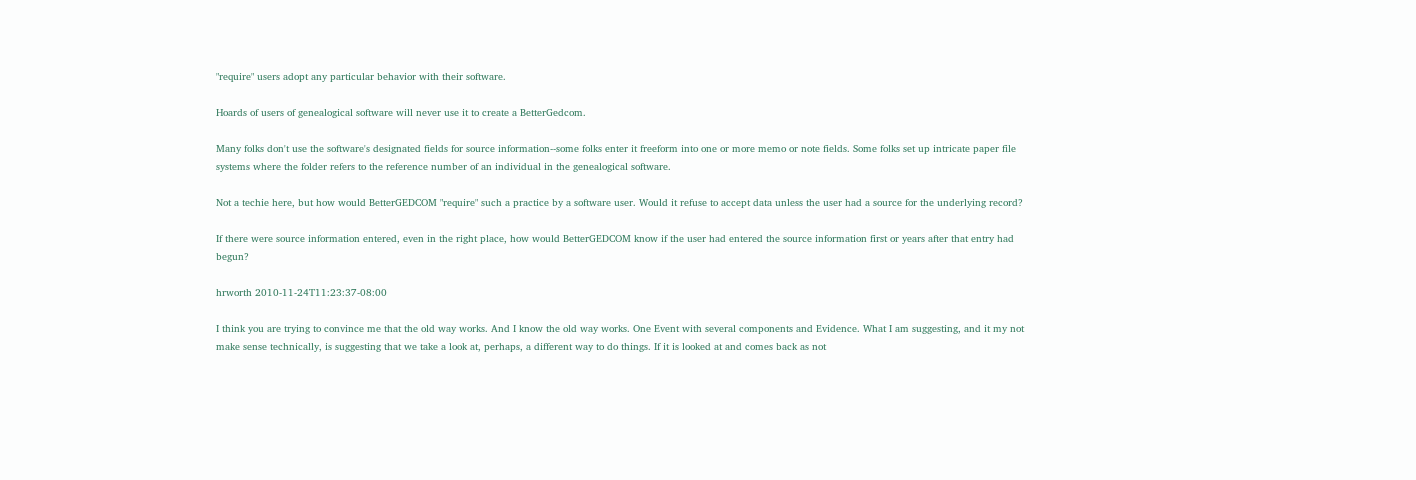"require" users adopt any particular behavior with their software.

Hoards of users of genealogical software will never use it to create a BetterGedcom.

Many folks don't use the software's designated fields for source information--some folks enter it freeform into one or more memo or note fields. Some folks set up intricate paper file systems where the folder refers to the reference number of an individual in the genealogical software.

Not a techie here, but how would BetterGEDCOM "require" such a practice by a software user. Would it refuse to accept data unless the user had a source for the underlying record?

If there were source information entered, even in the right place, how would BetterGEDCOM know if the user had entered the source information first or years after that entry had begun?

hrworth 2010-11-24T11:23:37-08:00

I think you are trying to convince me that the old way works. And I know the old way works. One Event with several components and Evidence. What I am suggesting, and it my not make sense technically, is suggesting that we take a look at, perhaps, a different way to do things. If it is looked at and comes back as not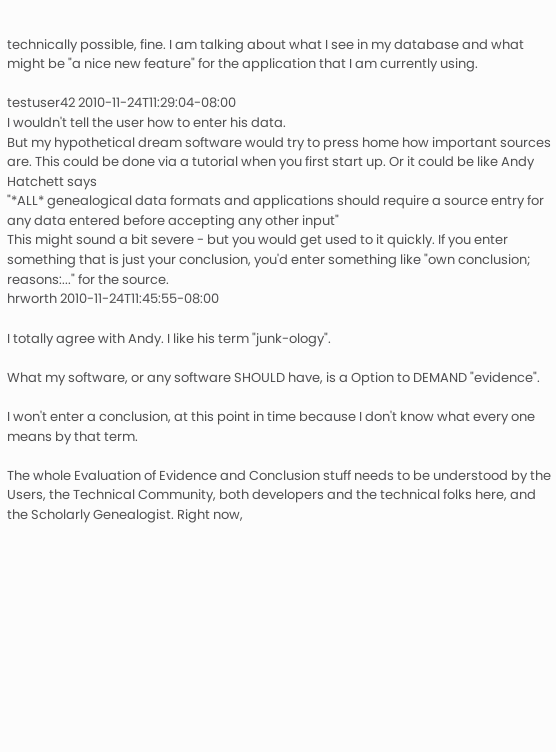technically possible, fine. I am talking about what I see in my database and what might be "a nice new feature" for the application that I am currently using.

testuser42 2010-11-24T11:29:04-08:00
I wouldn't tell the user how to enter his data.
But my hypothetical dream software would try to press home how important sources are. This could be done via a tutorial when you first start up. Or it could be like Andy Hatchett says
"*ALL* genealogical data formats and applications should require a source entry for any data entered before accepting any other input"
This might sound a bit severe - but you would get used to it quickly. If you enter something that is just your conclusion, you'd enter something like "own conclusion; reasons:..." for the source.
hrworth 2010-11-24T11:45:55-08:00

I totally agree with Andy. I like his term "junk-ology".

What my software, or any software SHOULD have, is a Option to DEMAND "evidence".

I won't enter a conclusion, at this point in time because I don't know what every one means by that term.

The whole Evaluation of Evidence and Conclusion stuff needs to be understood by the Users, the Technical Community, both developers and the technical folks here, and the Scholarly Genealogist. Right now,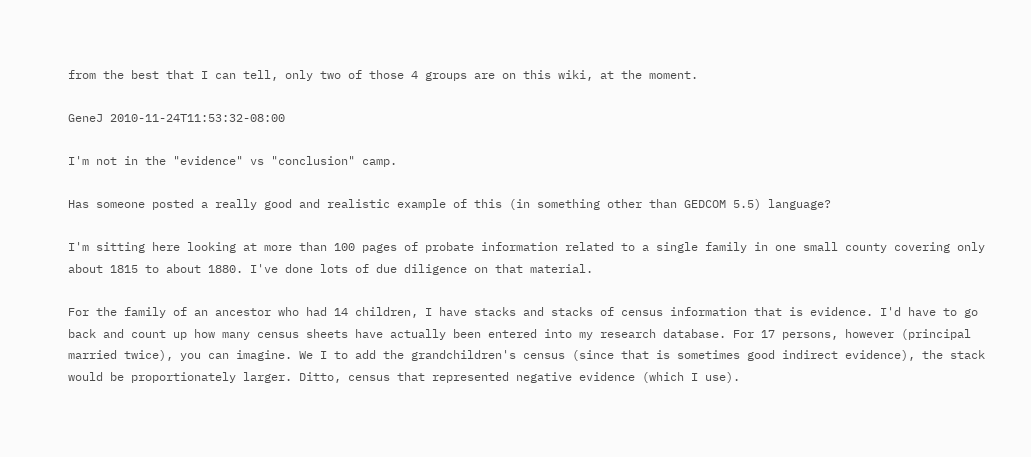from the best that I can tell, only two of those 4 groups are on this wiki, at the moment.

GeneJ 2010-11-24T11:53:32-08:00

I'm not in the "evidence" vs "conclusion" camp.

Has someone posted a really good and realistic example of this (in something other than GEDCOM 5.5) language?

I'm sitting here looking at more than 100 pages of probate information related to a single family in one small county covering only about 1815 to about 1880. I've done lots of due diligence on that material.

For the family of an ancestor who had 14 children, I have stacks and stacks of census information that is evidence. I'd have to go back and count up how many census sheets have actually been entered into my research database. For 17 persons, however (principal married twice), you can imagine. We I to add the grandchildren's census (since that is sometimes good indirect evidence), the stack would be proportionately larger. Ditto, census that represented negative evidence (which I use).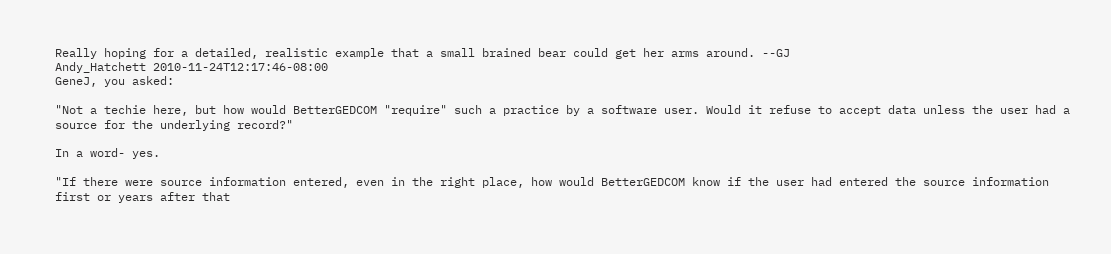Really hoping for a detailed, realistic example that a small brained bear could get her arms around. --GJ
Andy_Hatchett 2010-11-24T12:17:46-08:00
GeneJ, you asked:

"Not a techie here, but how would BetterGEDCOM "require" such a practice by a software user. Would it refuse to accept data unless the user had a source for the underlying record?"

In a word- yes.

"If there were source information entered, even in the right place, how would BetterGEDCOM know if the user had entered the source information first or years after that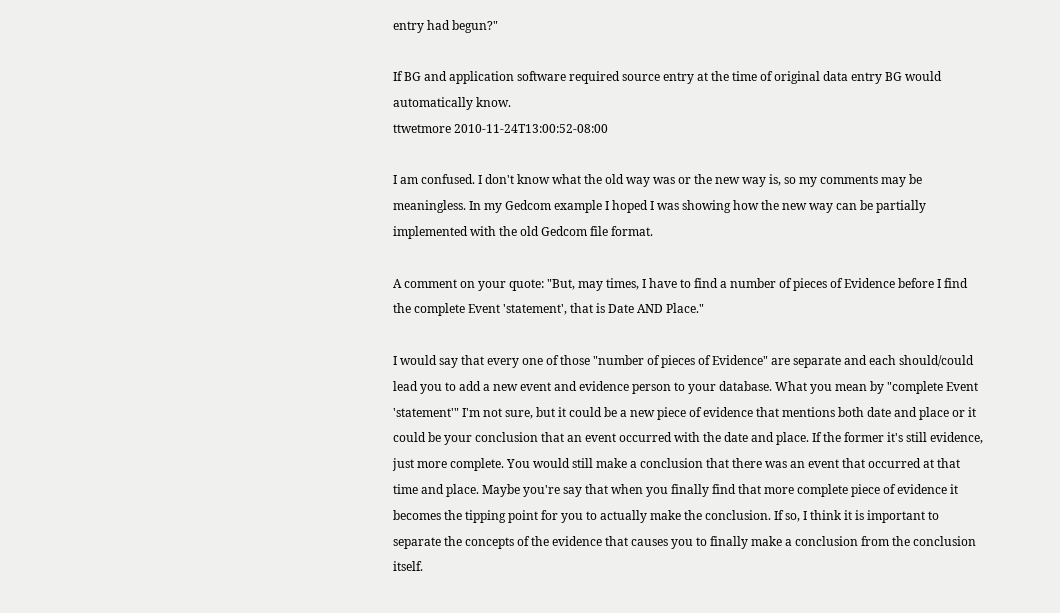entry had begun?"

If BG and application software required source entry at the time of original data entry BG would automatically know.
ttwetmore 2010-11-24T13:00:52-08:00

I am confused. I don't know what the old way was or the new way is, so my comments may be meaningless. In my Gedcom example I hoped I was showing how the new way can be partially implemented with the old Gedcom file format.

A comment on your quote: "But, may times, I have to find a number of pieces of Evidence before I find the complete Event 'statement', that is Date AND Place."

I would say that every one of those "number of pieces of Evidence" are separate and each should/could lead you to add a new event and evidence person to your database. What you mean by "complete Event 'statement'" I'm not sure, but it could be a new piece of evidence that mentions both date and place or it could be your conclusion that an event occurred with the date and place. If the former it's still evidence, just more complete. You would still make a conclusion that there was an event that occurred at that time and place. Maybe you're say that when you finally find that more complete piece of evidence it becomes the tipping point for you to actually make the conclusion. If so, I think it is important to separate the concepts of the evidence that causes you to finally make a conclusion from the conclusion itself.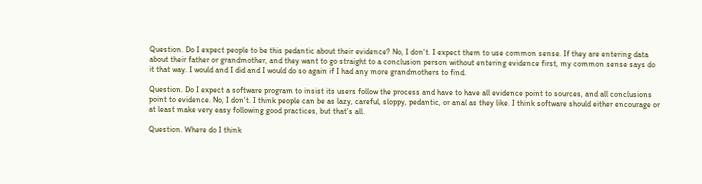Question. Do I expect people to be this pedantic about their evidence? No, I don't. I expect them to use common sense. If they are entering data about their father or grandmother, and they want to go straight to a conclusion person without entering evidence first, my common sense says do it that way. I would and I did and I would do so again if I had any more grandmothers to find.

Question. Do I expect a software program to insist its users follow the process and have to have all evidence point to sources, and all conclusions point to evidence. No, I don't. I think people can be as lazy, careful, sloppy, pedantic, or anal as they like. I think software should either encourage or at least make very easy following good practices, but that's all.

Question. Where do I think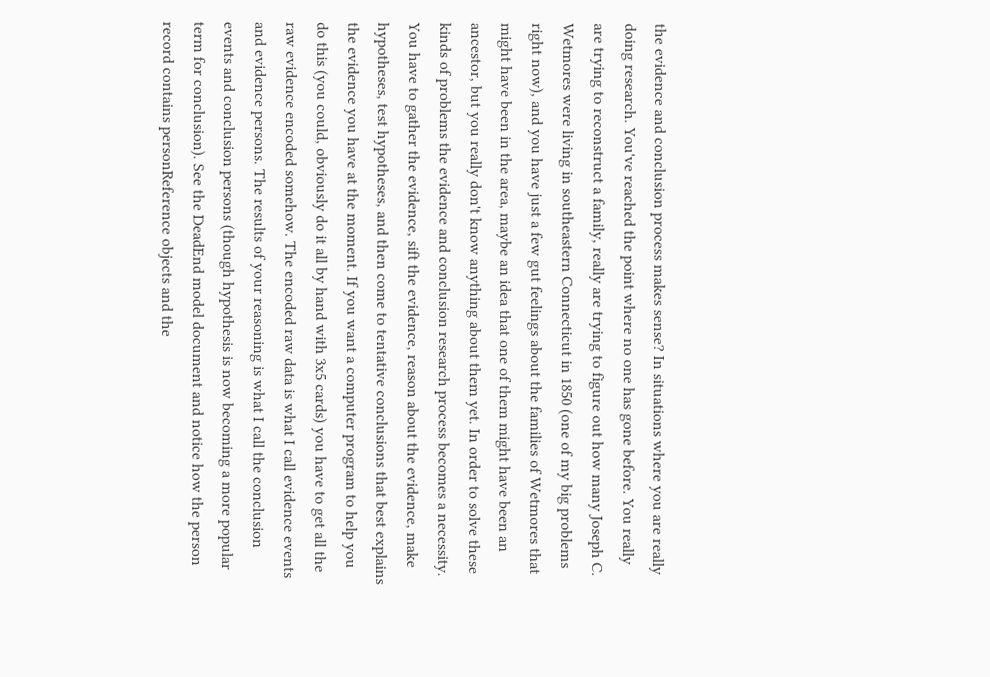the evidence and conclusion process makes sense? In situations where you are really doing research. You've reached the point where no one has gone before. You really are trying to reconstruct a family, really are trying to figure out how many Joseph C. Wetmores were living in southeastern Connecticut in 1850 (one of my big problems right now), and you have just a few gut feelings about the families of Wetmores that might have been in the area, maybe an idea that one of them might have been an ancestor, but you really don't know anything about them yet. In order to solve these kinds of problems the evidence and conclusion research process becomes a necessity. You have to gather the evidence, sift the evidence, reason about the evidence, make hypotheses, test hypotheses, and then come to tentative conclusions that best explains the evidence you have at the moment. If you want a computer program to help you do this (you could, obviously do it all by hand with 3x5 cards) you have to get all the raw evidence encoded somehow. The encoded raw data is what I call evidence events and evidence persons. The results of your reasoning is what I call the conclusion events and conclusion persons (though hypothesis is now becoming a more popular term for conclusion). See the DeadEnd model document and notice how the person record contains personReference objects and the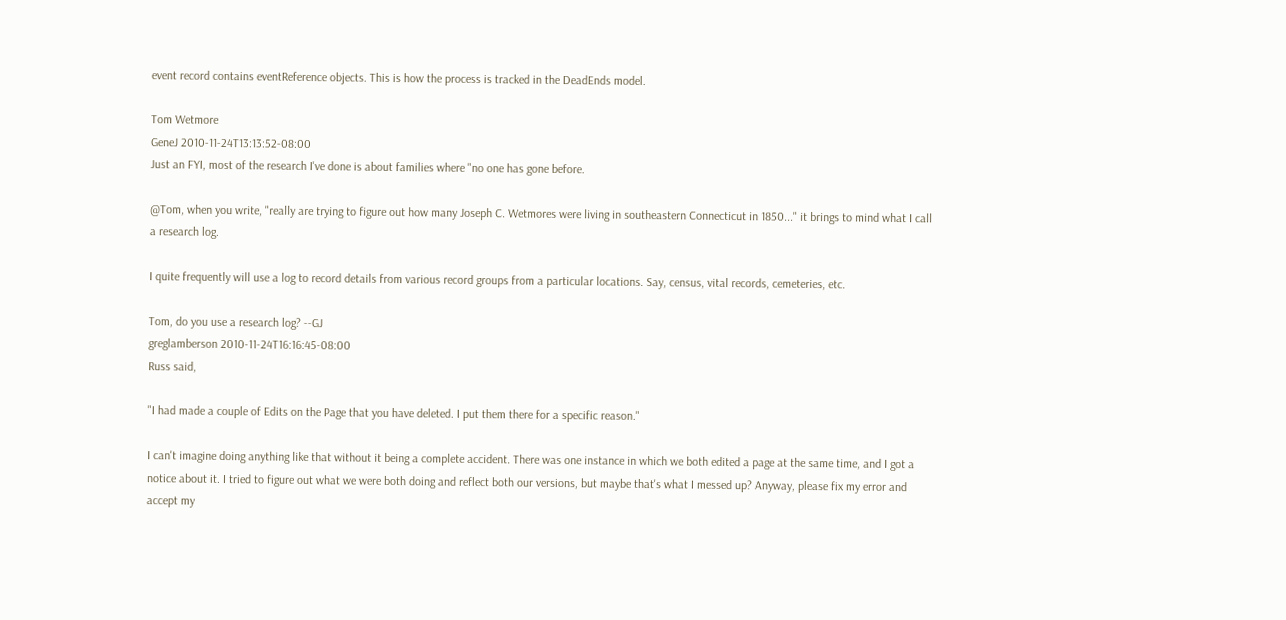event record contains eventReference objects. This is how the process is tracked in the DeadEnds model.

Tom Wetmore
GeneJ 2010-11-24T13:13:52-08:00
Just an FYI, most of the research I've done is about families where "no one has gone before.

@Tom, when you write, "really are trying to figure out how many Joseph C. Wetmores were living in southeastern Connecticut in 1850..." it brings to mind what I call a research log.

I quite frequently will use a log to record details from various record groups from a particular locations. Say, census, vital records, cemeteries, etc.

Tom, do you use a research log? --GJ
greglamberson 2010-11-24T16:16:45-08:00
Russ said,

"I had made a couple of Edits on the Page that you have deleted. I put them there for a specific reason."

I can't imagine doing anything like that without it being a complete accident. There was one instance in which we both edited a page at the same time, and I got a notice about it. I tried to figure out what we were both doing and reflect both our versions, but maybe that's what I messed up? Anyway, please fix my error and accept my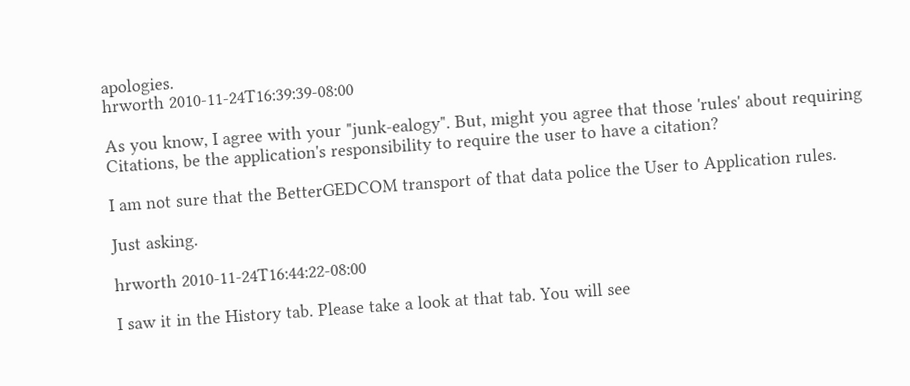apologies.
hrworth 2010-11-24T16:39:39-08:00

As you know, I agree with your "junk-ealogy". But, might you agree that those 'rules' about requiring Citations, be the application's responsibility to require the user to have a citation?

I am not sure that the BetterGEDCOM transport of that data police the User to Application rules.

Just asking.

hrworth 2010-11-24T16:44:22-08:00

I saw it in the History tab. Please take a look at that tab. You will see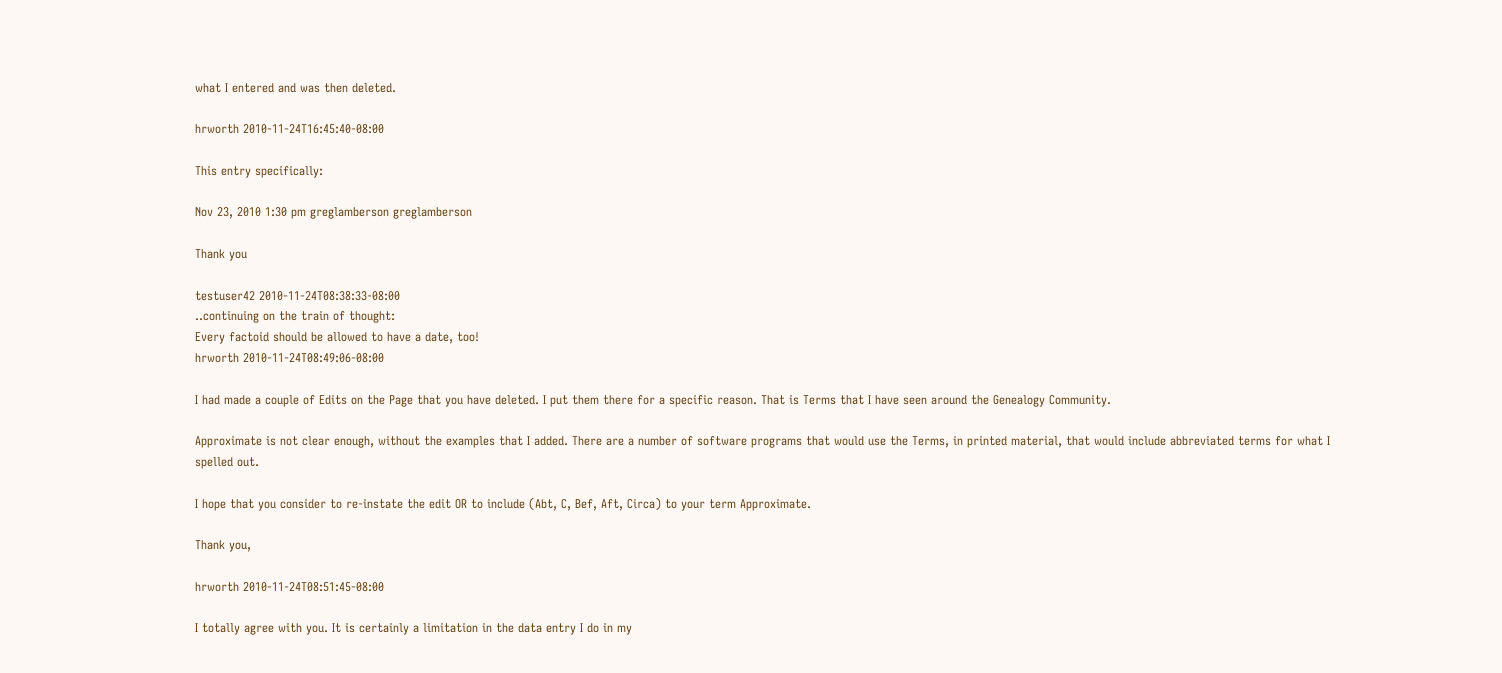what I entered and was then deleted.

hrworth 2010-11-24T16:45:40-08:00

This entry specifically:

Nov 23, 2010 1:30 pm greglamberson greglamberson

Thank you

testuser42 2010-11-24T08:38:33-08:00
..continuing on the train of thought:
Every factoid should be allowed to have a date, too!
hrworth 2010-11-24T08:49:06-08:00

I had made a couple of Edits on the Page that you have deleted. I put them there for a specific reason. That is Terms that I have seen around the Genealogy Community.

Approximate is not clear enough, without the examples that I added. There are a number of software programs that would use the Terms, in printed material, that would include abbreviated terms for what I spelled out.

I hope that you consider to re-instate the edit OR to include (Abt, C, Bef, Aft, Circa) to your term Approximate.

Thank you,

hrworth 2010-11-24T08:51:45-08:00

I totally agree with you. It is certainly a limitation in the data entry I do in my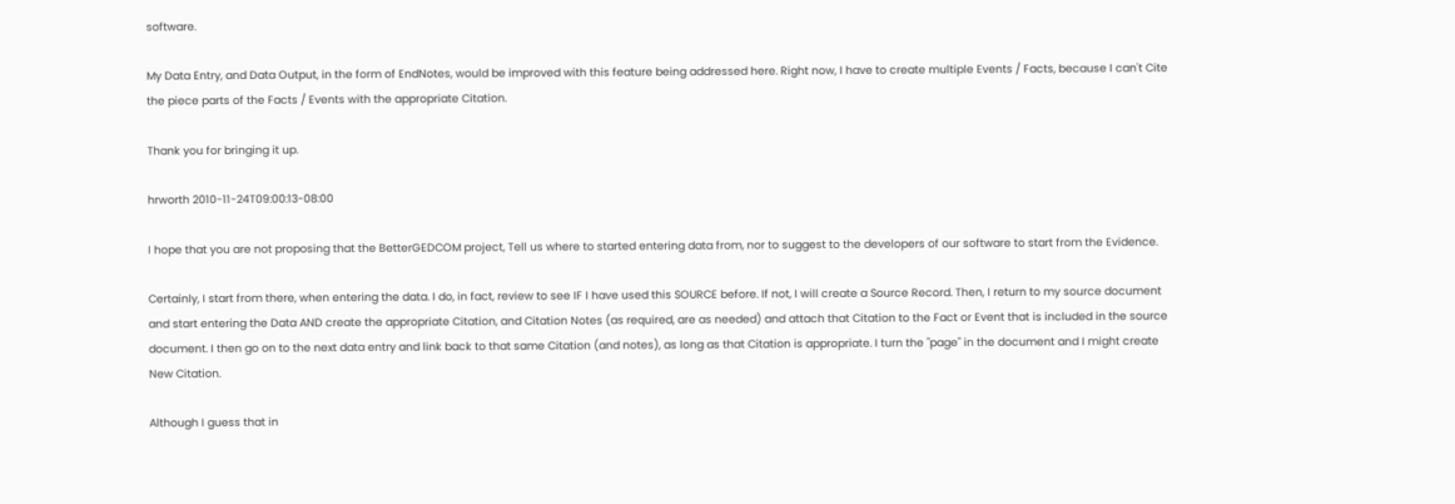software.

My Data Entry, and Data Output, in the form of EndNotes, would be improved with this feature being addressed here. Right now, I have to create multiple Events / Facts, because I can't Cite the piece parts of the Facts / Events with the appropriate Citation.

Thank you for bringing it up.

hrworth 2010-11-24T09:00:13-08:00

I hope that you are not proposing that the BetterGEDCOM project, Tell us where to started entering data from, nor to suggest to the developers of our software to start from the Evidence.

Certainly, I start from there, when entering the data. I do, in fact, review to see IF I have used this SOURCE before. If not, I will create a Source Record. Then, I return to my source document and start entering the Data AND create the appropriate Citation, and Citation Notes (as required, are as needed) and attach that Citation to the Fact or Event that is included in the source document. I then go on to the next data entry and link back to that same Citation (and notes), as long as that Citation is appropriate. I turn the "page" in the document and I might create New Citation.

Although I guess that in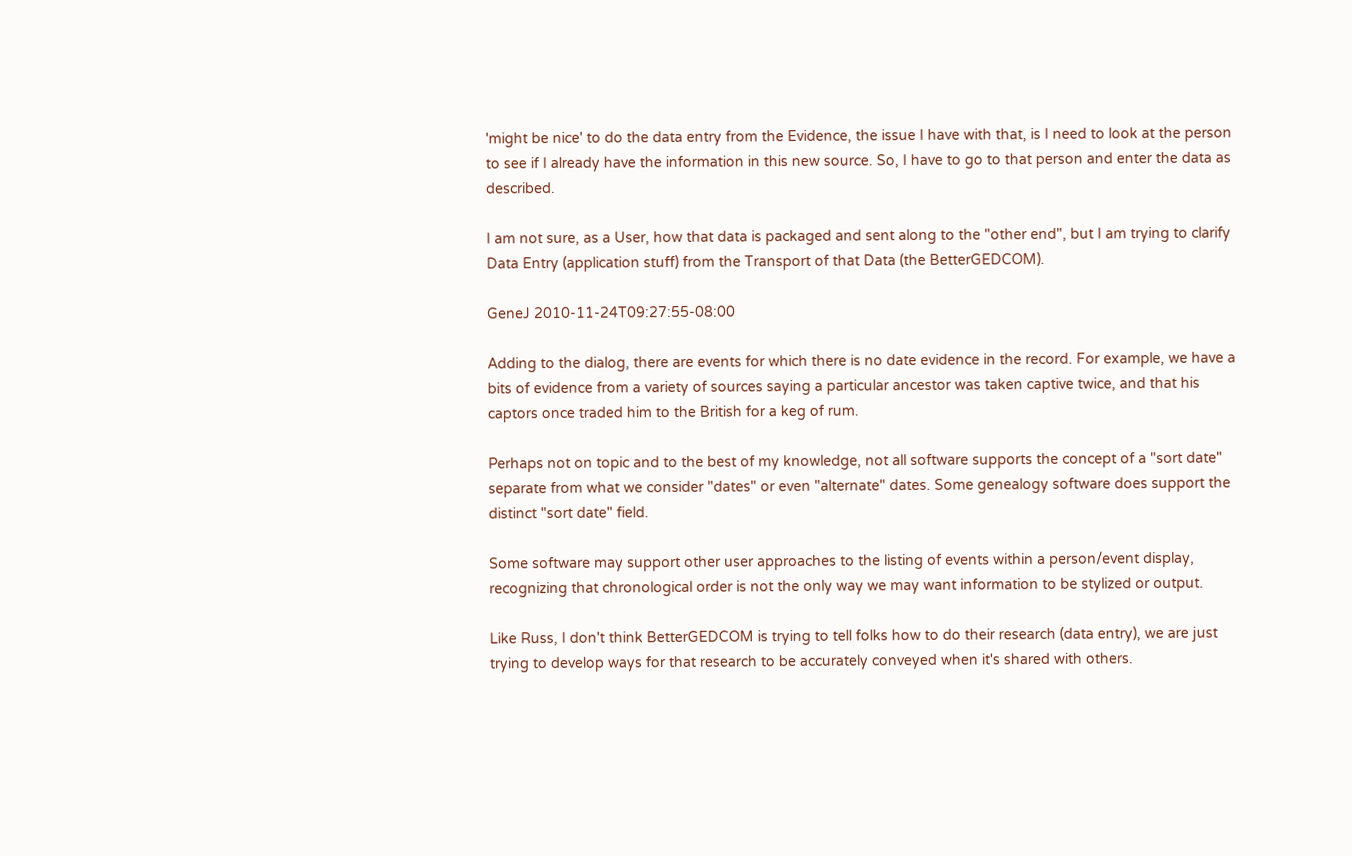'might be nice' to do the data entry from the Evidence, the issue I have with that, is I need to look at the person to see if I already have the information in this new source. So, I have to go to that person and enter the data as described.

I am not sure, as a User, how that data is packaged and sent along to the "other end", but I am trying to clarify Data Entry (application stuff) from the Transport of that Data (the BetterGEDCOM).

GeneJ 2010-11-24T09:27:55-08:00

Adding to the dialog, there are events for which there is no date evidence in the record. For example, we have a bits of evidence from a variety of sources saying a particular ancestor was taken captive twice, and that his captors once traded him to the British for a keg of rum.

Perhaps not on topic and to the best of my knowledge, not all software supports the concept of a "sort date" separate from what we consider "dates" or even "alternate" dates. Some genealogy software does support the distinct "sort date" field.

Some software may support other user approaches to the listing of events within a person/event display, recognizing that chronological order is not the only way we may want information to be stylized or output.

Like Russ, I don't think BetterGEDCOM is trying to tell folks how to do their research (data entry), we are just trying to develop ways for that research to be accurately conveyed when it's shared with others.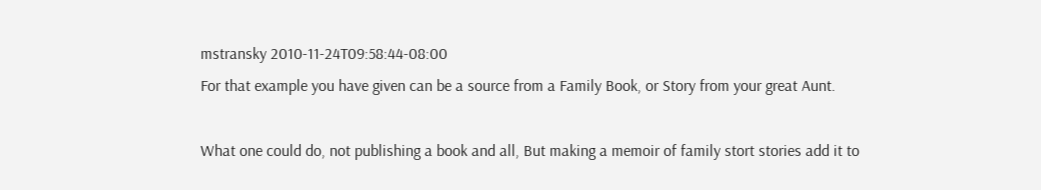mstransky 2010-11-24T09:58:44-08:00
For that example you have given can be a source from a Family Book, or Story from your great Aunt.

What one could do, not publishing a book and all, But making a memoir of family stort stories add it to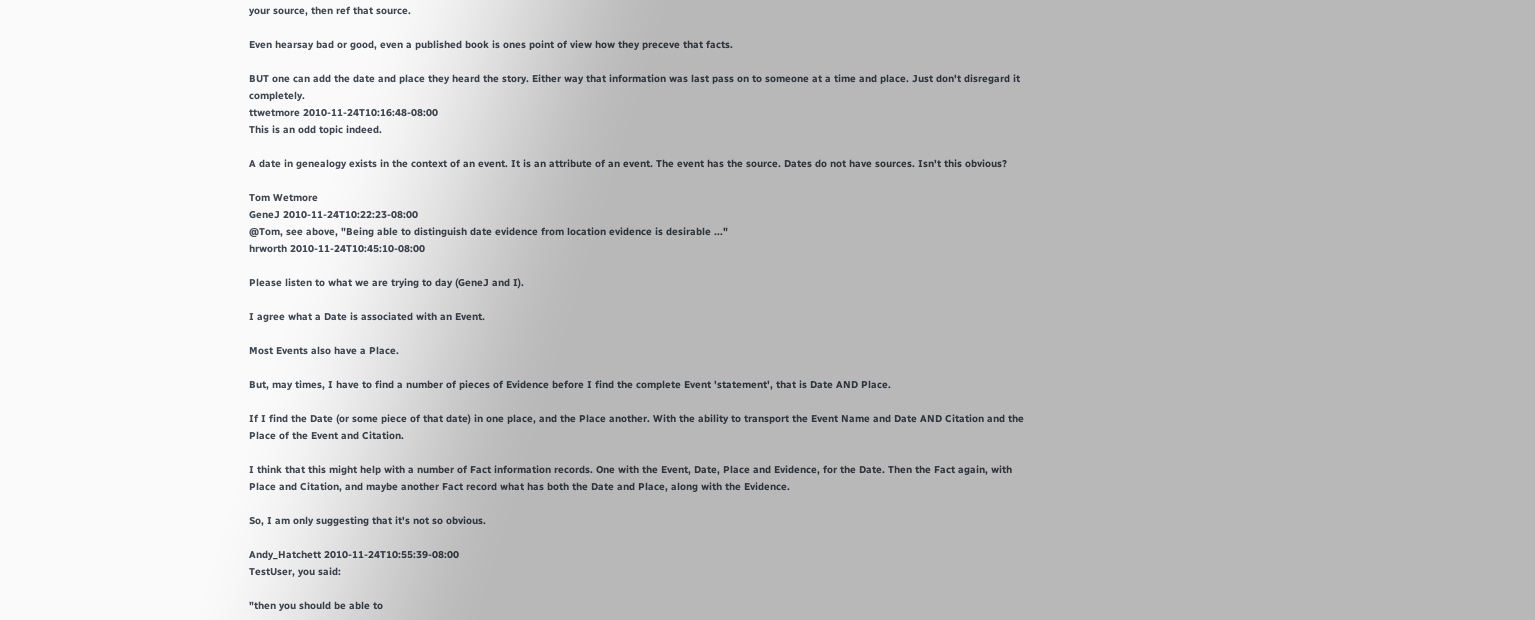your source, then ref that source.

Even hearsay bad or good, even a published book is ones point of view how they preceve that facts.

BUT one can add the date and place they heard the story. Either way that information was last pass on to someone at a time and place. Just don't disregard it completely.
ttwetmore 2010-11-24T10:16:48-08:00
This is an odd topic indeed.

A date in genealogy exists in the context of an event. It is an attribute of an event. The event has the source. Dates do not have sources. Isn't this obvious?

Tom Wetmore
GeneJ 2010-11-24T10:22:23-08:00
@Tom, see above, "Being able to distinguish date evidence from location evidence is desirable ..."
hrworth 2010-11-24T10:45:10-08:00

Please listen to what we are trying to day (GeneJ and I).

I agree what a Date is associated with an Event.

Most Events also have a Place.

But, may times, I have to find a number of pieces of Evidence before I find the complete Event 'statement', that is Date AND Place.

If I find the Date (or some piece of that date) in one place, and the Place another. With the ability to transport the Event Name and Date AND Citation and the Place of the Event and Citation.

I think that this might help with a number of Fact information records. One with the Event, Date, Place and Evidence, for the Date. Then the Fact again, with Place and Citation, and maybe another Fact record what has both the Date and Place, along with the Evidence.

So, I am only suggesting that it's not so obvious.

Andy_Hatchett 2010-11-24T10:55:39-08:00
TestUser, you said:

"then you should be able to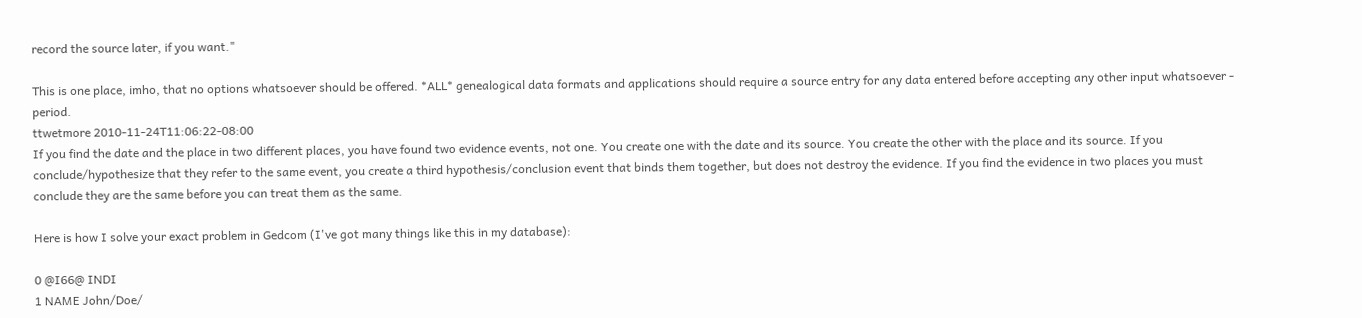record the source later, if you want."

This is one place, imho, that no options whatsoever should be offered. *ALL* genealogical data formats and applications should require a source entry for any data entered before accepting any other input whatsoever - period.
ttwetmore 2010-11-24T11:06:22-08:00
If you find the date and the place in two different places, you have found two evidence events, not one. You create one with the date and its source. You create the other with the place and its source. If you conclude/hypothesize that they refer to the same event, you create a third hypothesis/conclusion event that binds them together, but does not destroy the evidence. If you find the evidence in two places you must conclude they are the same before you can treat them as the same.

Here is how I solve your exact problem in Gedcom (I've got many things like this in my database):

0 @I66@ INDI
1 NAME John/Doe/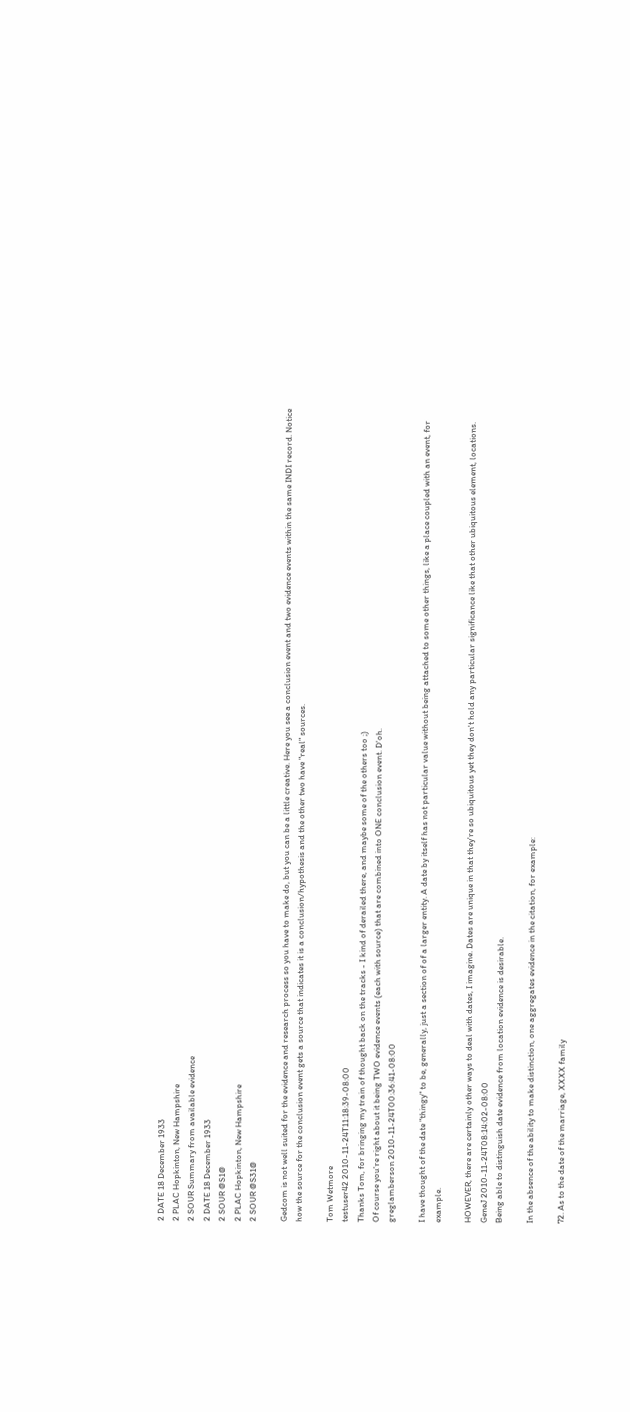2 DATE 18 December 1933
2 PLAC Hopkinton, New Hampshire
2 SOUR Summary from available evidence
2 DATE 18 December 1933
2 SOUR @S1@
2 PLAC Hopkinton, New Hampshire
2 SOUR @S31@

Gedcom is not well suited for the evidence and research process so you have to make do, but you can be a little creative. Here you see a conclusion event and two evidence events within the same INDI record. Notice how the source for the conclusion event gets a source that indicates it is a conclusion/hypothesis and the other two have "real" sources.

Tom Wetmore
testuser42 2010-11-24T11:18:39-08:00
Thanks Tom, for bringing my train of thought back on the tracks - I kind of derailed there, and maybe some of the others too ;)
Of course you're right about it being TWO evidence events (each with source) that are combined into ONE conclusion event. D'oh.
greglamberson 2010-11-24T00:36:41-08:00

I have thought of the date "thingy" to be, generally, just a section of of a larger entity. A date by itself has not particular value without being attached to some other things, like a place coupled with an event, for example.

HOWEVER, there are certainly other ways to deal with dates, I imagine. Dates are unique in that they're so ubiquitous yet they don't hold any particular significance like that other ubiquitous element, locations.
GeneJ 2010-11-24T08:14:02-08:00
Being able to distinguish date evidence from location evidence is desirable.

In the absence of the ability to make distinction, one aggregates evidence in the citation, for example:

72. As to the date of the marriage, XXXX family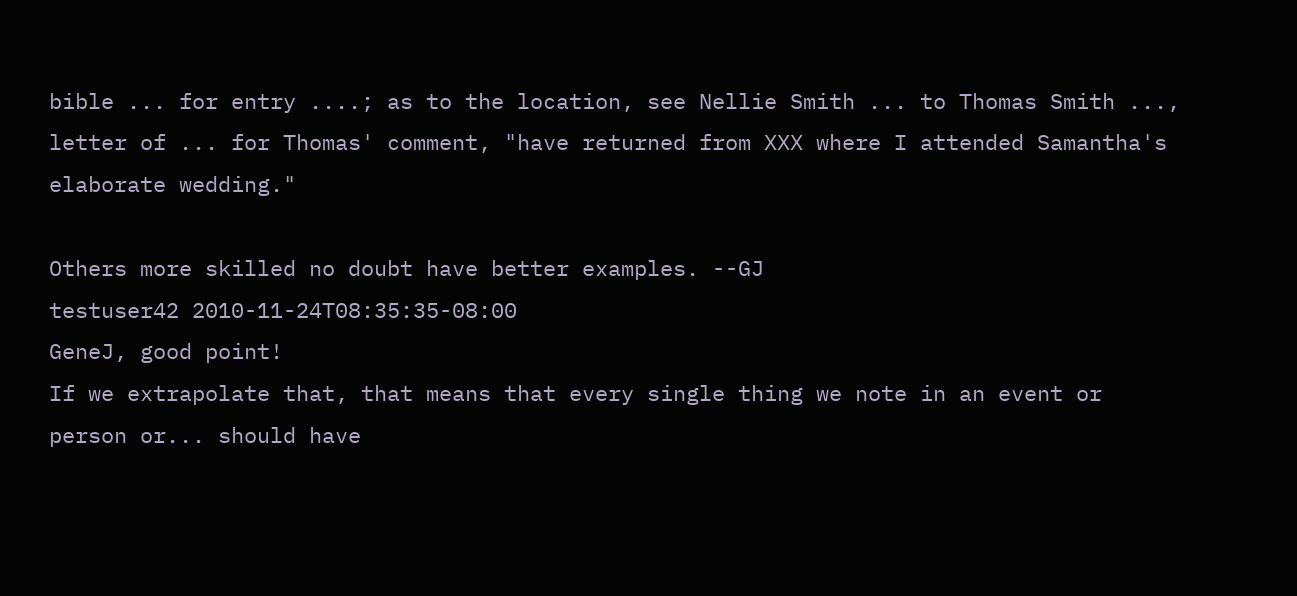bible ... for entry ....; as to the location, see Nellie Smith ... to Thomas Smith ..., letter of ... for Thomas' comment, "have returned from XXX where I attended Samantha's elaborate wedding."

Others more skilled no doubt have better examples. --GJ
testuser42 2010-11-24T08:35:35-08:00
GeneJ, good point!
If we extrapolate that, that means that every single thing we note in an event or person or... should have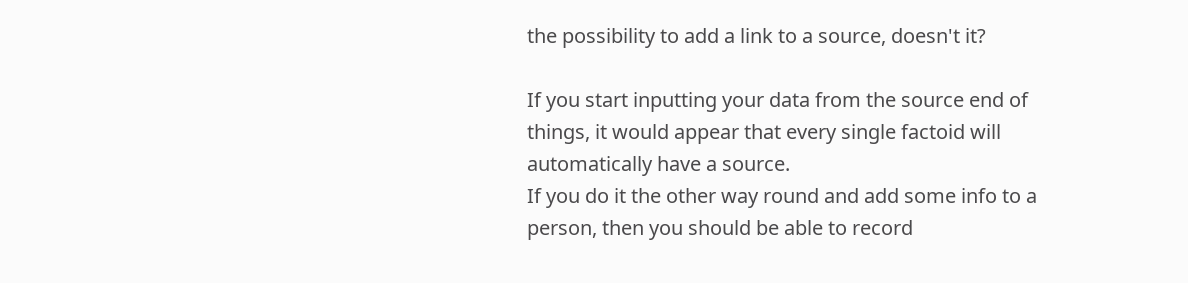the possibility to add a link to a source, doesn't it?

If you start inputting your data from the source end of things, it would appear that every single factoid will automatically have a source.
If you do it the other way round and add some info to a person, then you should be able to record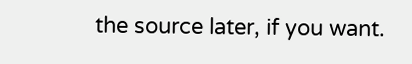the source later, if you want.